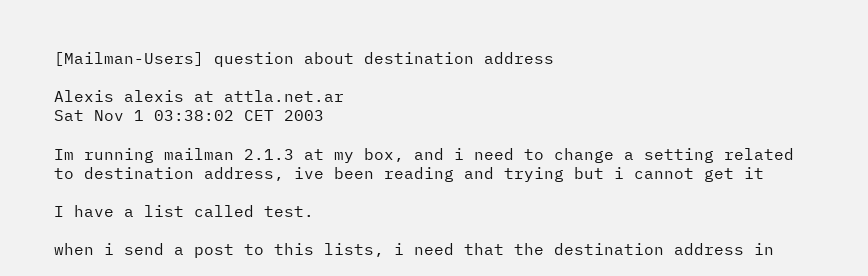[Mailman-Users] question about destination address

Alexis alexis at attla.net.ar
Sat Nov 1 03:38:02 CET 2003

Im running mailman 2.1.3 at my box, and i need to change a setting related
to destination address, ive been reading and trying but i cannot get it

I have a list called test.

when i send a post to this lists, i need that the destination address in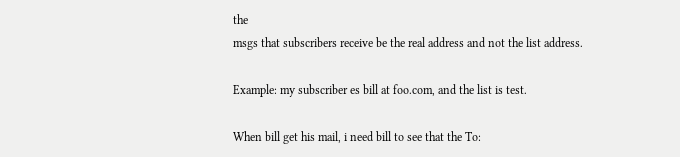the
msgs that subscribers receive be the real address and not the list address.

Example: my subscriber es bill at foo.com, and the list is test.

When bill get his mail, i need bill to see that the To: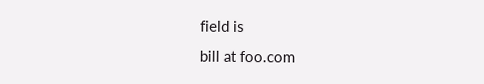field is
bill at foo.com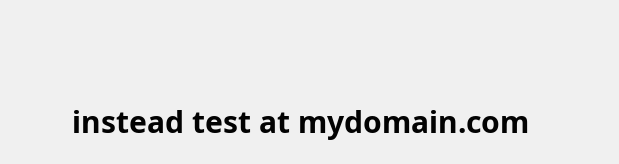instead test at mydomain.com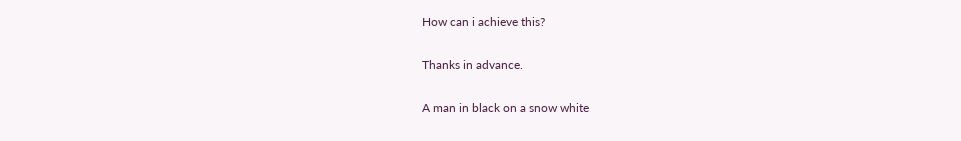How can i achieve this?

Thanks in advance.

A man in black on a snow white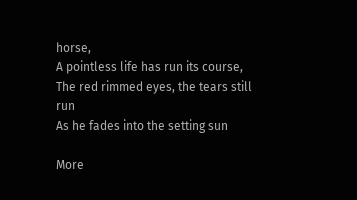horse,
A pointless life has run its course,
The red rimmed eyes, the tears still run
As he fades into the setting sun

More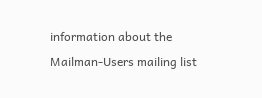information about the Mailman-Users mailing list